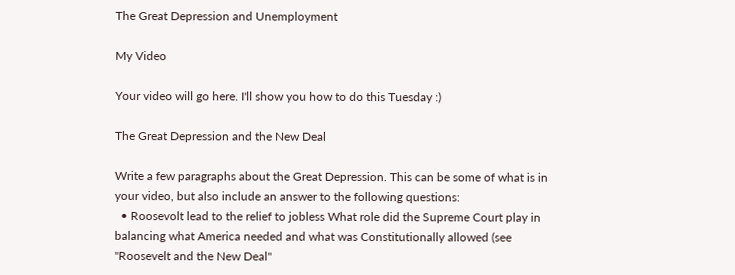The Great Depression and Unemployment

My Video

Your video will go here. I'll show you how to do this Tuesday :)

The Great Depression and the New Deal

Write a few paragraphs about the Great Depression. This can be some of what is in your video, but also include an answer to the following questions:
  • Roosevolt lead to the relief to jobless What role did the Supreme Court play in balancing what America needed and what was Constitutionally allowed (see "Roosevelt and the New Deal"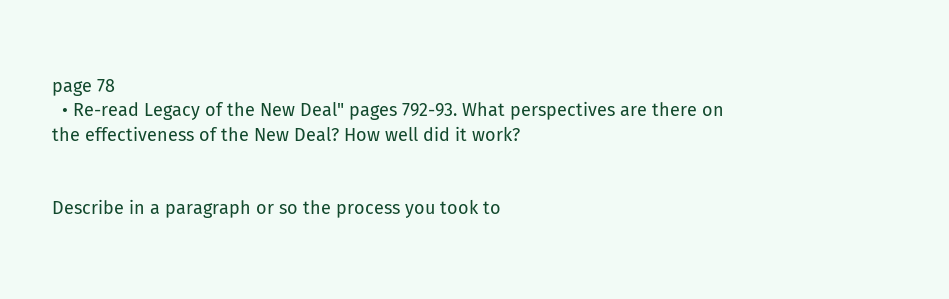page 78
  • Re-read Legacy of the New Deal" pages 792-93. What perspectives are there on the effectiveness of the New Deal? How well did it work?


Describe in a paragraph or so the process you took to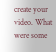create your video. What were some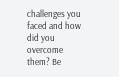challenges you faced and how did you overcome them? Be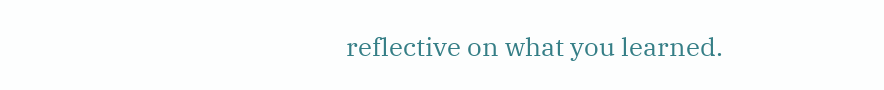reflective on what you learned.